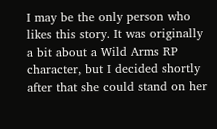I may be the only person who likes this story. It was originally a bit about a Wild Arms RP character, but I decided shortly after that she could stand on her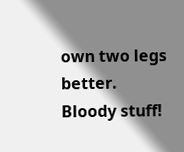own two legs better. Bloody stuff!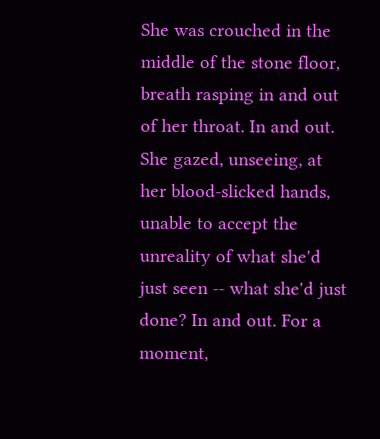She was crouched in the middle of the stone floor, breath rasping in and out of her throat. In and out. She gazed, unseeing, at her blood-slicked hands, unable to accept the unreality of what she'd just seen -- what she'd just done? In and out. For a moment,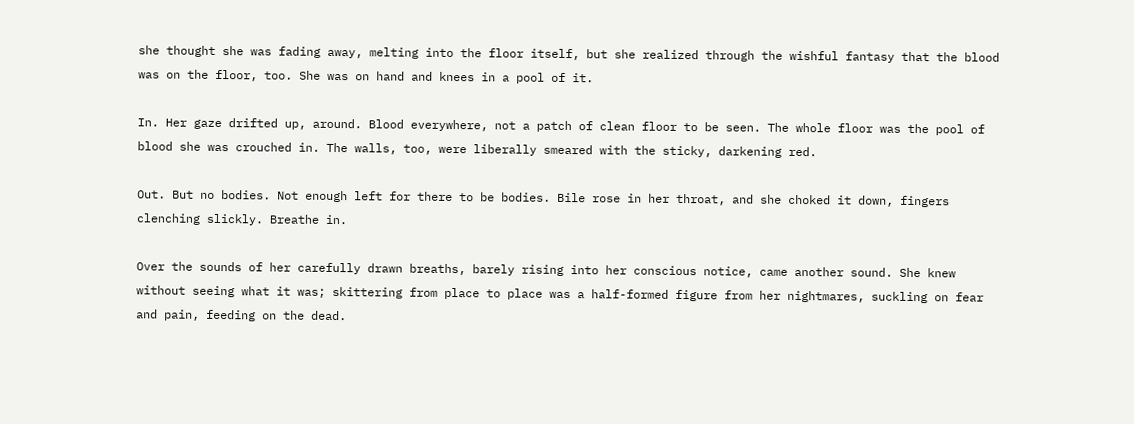she thought she was fading away, melting into the floor itself, but she realized through the wishful fantasy that the blood was on the floor, too. She was on hand and knees in a pool of it.

In. Her gaze drifted up, around. Blood everywhere, not a patch of clean floor to be seen. The whole floor was the pool of blood she was crouched in. The walls, too, were liberally smeared with the sticky, darkening red.

Out. But no bodies. Not enough left for there to be bodies. Bile rose in her throat, and she choked it down, fingers clenching slickly. Breathe in.

Over the sounds of her carefully drawn breaths, barely rising into her conscious notice, came another sound. She knew without seeing what it was; skittering from place to place was a half-formed figure from her nightmares, suckling on fear and pain, feeding on the dead.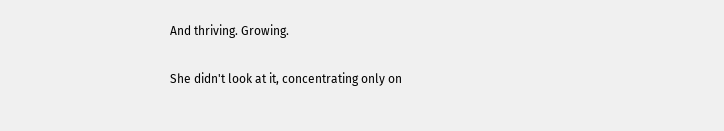And thriving. Growing.

She didn't look at it, concentrating only on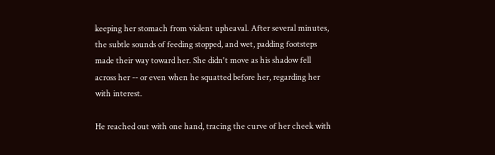keeping her stomach from violent upheaval. After several minutes, the subtle sounds of feeding stopped, and wet, padding footsteps made their way toward her. She didn't move as his shadow fell across her -- or even when he squatted before her, regarding her with interest.

He reached out with one hand, tracing the curve of her cheek with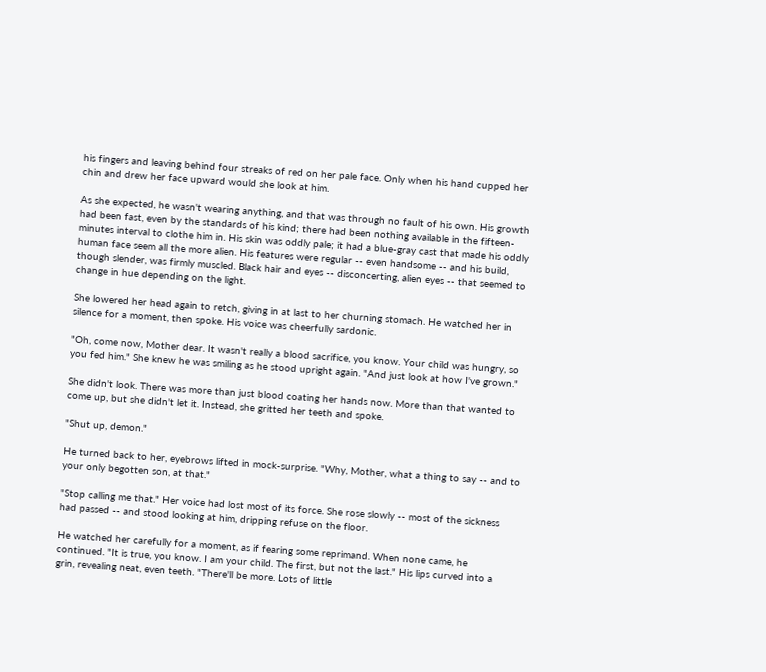his fingers and leaving behind four streaks of red on her pale face. Only when his hand cupped her chin and drew her face upward would she look at him.

As she expected, he wasn't wearing anything, and that was through no fault of his own. His growth had been fast, even by the standards of his kind; there had been nothing available in the fifteen-minutes interval to clothe him in. His skin was oddly pale; it had a blue-gray cast that made his oddly human face seem all the more alien. His features were regular -- even handsome -- and his build, though slender, was firmly muscled. Black hair and eyes -- disconcerting, alien eyes -- that seemed to change in hue depending on the light.

She lowered her head again to retch, giving in at last to her churning stomach. He watched her in silence for a moment, then spoke. His voice was cheerfully sardonic.

"Oh, come now, Mother dear. It wasn't really a blood sacrifice, you know. Your child was hungry, so you fed him." She knew he was smiling as he stood upright again. "And just look at how I've grown."

She didn't look. There was more than just blood coating her hands now. More than that wanted to come up, but she didn't let it. Instead, she gritted her teeth and spoke.

"Shut up, demon."

He turned back to her, eyebrows lifted in mock-surprise. "Why, Mother, what a thing to say -- and to your only begotten son, at that."

"Stop calling me that." Her voice had lost most of its force. She rose slowly -- most of the sickness had passed -- and stood looking at him, dripping refuse on the floor.

He watched her carefully for a moment, as if fearing some reprimand. When none came, he continued. "It is true, you know. I am your child. The first, but not the last." His lips curved into a grin, revealing neat, even teeth. "There'll be more. Lots of little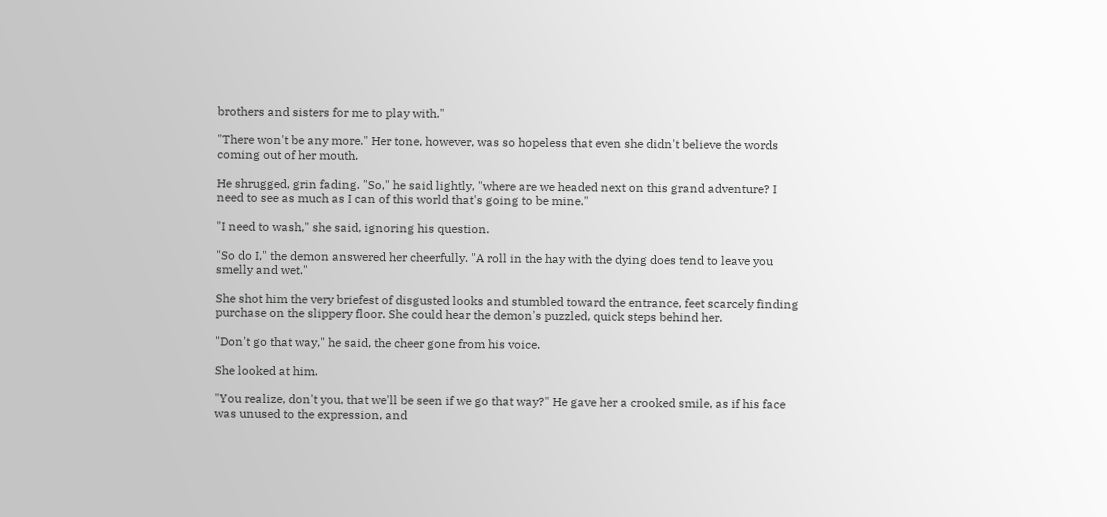brothers and sisters for me to play with."

"There won't be any more." Her tone, however, was so hopeless that even she didn't believe the words coming out of her mouth.

He shrugged, grin fading. "So," he said lightly, "where are we headed next on this grand adventure? I need to see as much as I can of this world that's going to be mine."

"I need to wash," she said, ignoring his question.

"So do I," the demon answered her cheerfully. "A roll in the hay with the dying does tend to leave you smelly and wet."

She shot him the very briefest of disgusted looks and stumbled toward the entrance, feet scarcely finding purchase on the slippery floor. She could hear the demon's puzzled, quick steps behind her.

"Don't go that way," he said, the cheer gone from his voice.

She looked at him.

"You realize, don't you, that we'll be seen if we go that way?" He gave her a crooked smile, as if his face was unused to the expression, and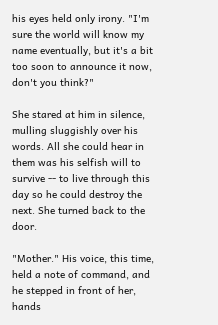his eyes held only irony. "I'm sure the world will know my name eventually, but it's a bit too soon to announce it now, don't you think?"

She stared at him in silence, mulling sluggishly over his words. All she could hear in them was his selfish will to survive -- to live through this day so he could destroy the next. She turned back to the door.

"Mother." His voice, this time, held a note of command, and he stepped in front of her, hands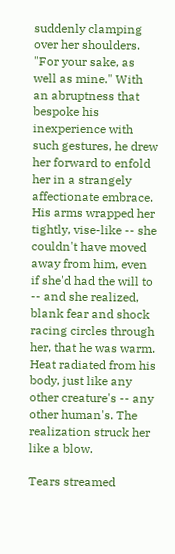suddenly clamping over her shoulders. "For your sake, as well as mine." With an abruptness that bespoke his inexperience with such gestures, he drew her forward to enfold her in a strangely affectionate embrace. His arms wrapped her tightly, vise-like -- she couldn't have moved away from him, even if she'd had the will to -- and she realized, blank fear and shock racing circles through her, that he was warm. Heat radiated from his body, just like any other creature's -- any other human's. The realization struck her like a blow.

Tears streamed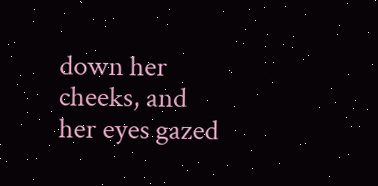down her cheeks, and her eyes gazed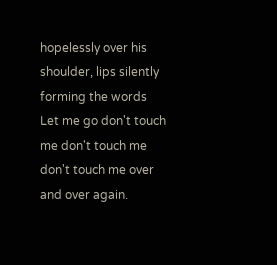hopelessly over his shoulder, lips silently forming the words Let me go don't touch me don't touch me don't touch me over and over again.